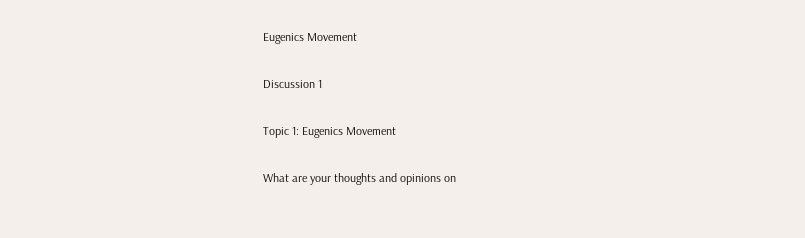Eugenics Movement

Discussion 1

Topic 1: Eugenics Movement

What are your thoughts and opinions on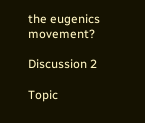the eugenics movement?

Discussion 2

Topic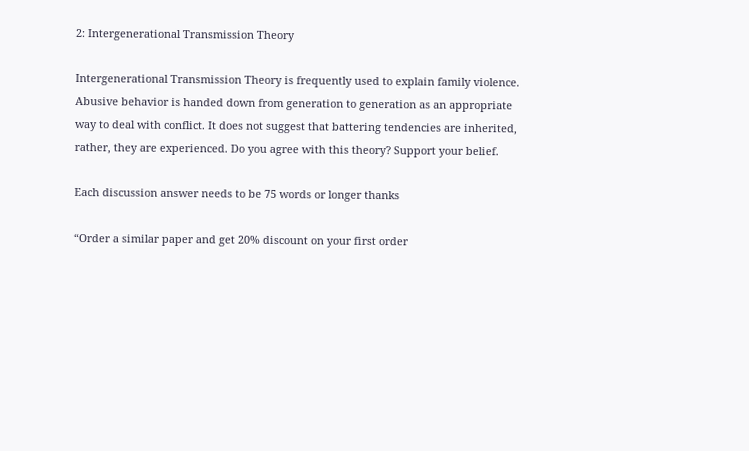2: Intergenerational Transmission Theory

Intergenerational Transmission Theory is frequently used to explain family violence. Abusive behavior is handed down from generation to generation as an appropriate way to deal with conflict. It does not suggest that battering tendencies are inherited, rather, they are experienced. Do you agree with this theory? Support your belief.

Each discussion answer needs to be 75 words or longer thanks

“Order a similar paper and get 20% discount on your first order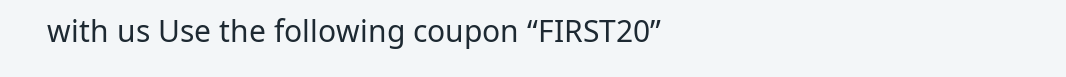with us Use the following coupon “FIRST20”